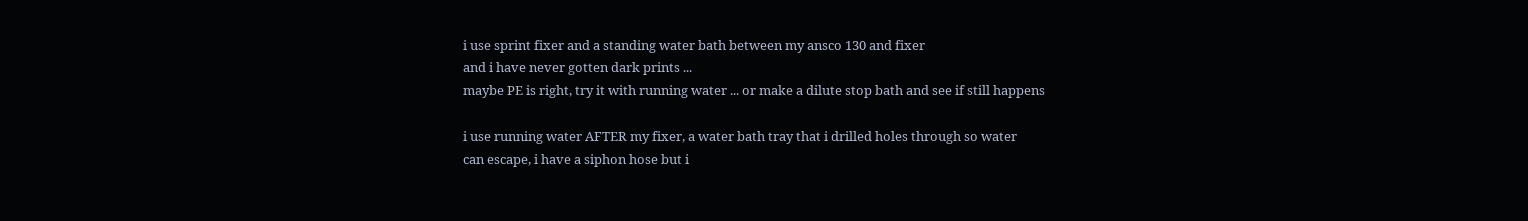i use sprint fixer and a standing water bath between my ansco 130 and fixer
and i have never gotten dark prints ...
maybe PE is right, try it with running water ... or make a dilute stop bath and see if still happens

i use running water AFTER my fixer, a water bath tray that i drilled holes through so water
can escape, i have a siphon hose but i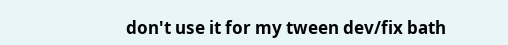don't use it for my tween dev/fix bath